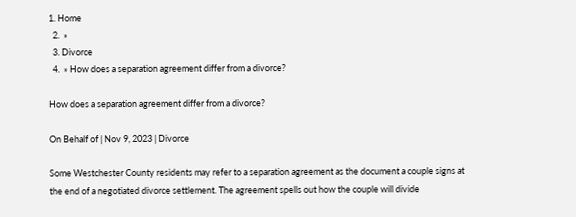1. Home
  2.  »
  3. Divorce
  4.  » How does a separation agreement differ from a divorce?

How does a separation agreement differ from a divorce?

On Behalf of | Nov 9, 2023 | Divorce

Some Westchester County residents may refer to a separation agreement as the document a couple signs at the end of a negotiated divorce settlement. The agreement spells out how the couple will divide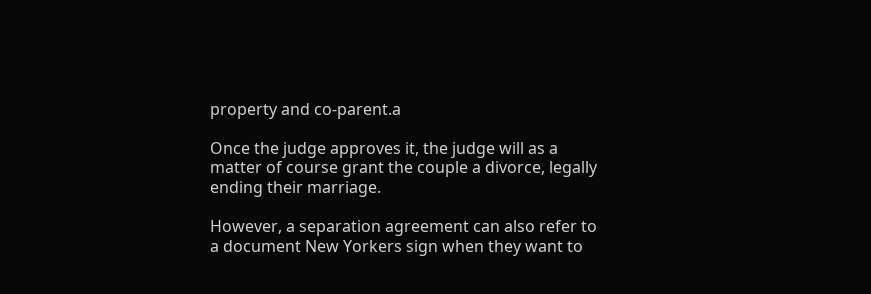property and co-parent.a

Once the judge approves it, the judge will as a matter of course grant the couple a divorce, legally ending their marriage.

However, a separation agreement can also refer to a document New Yorkers sign when they want to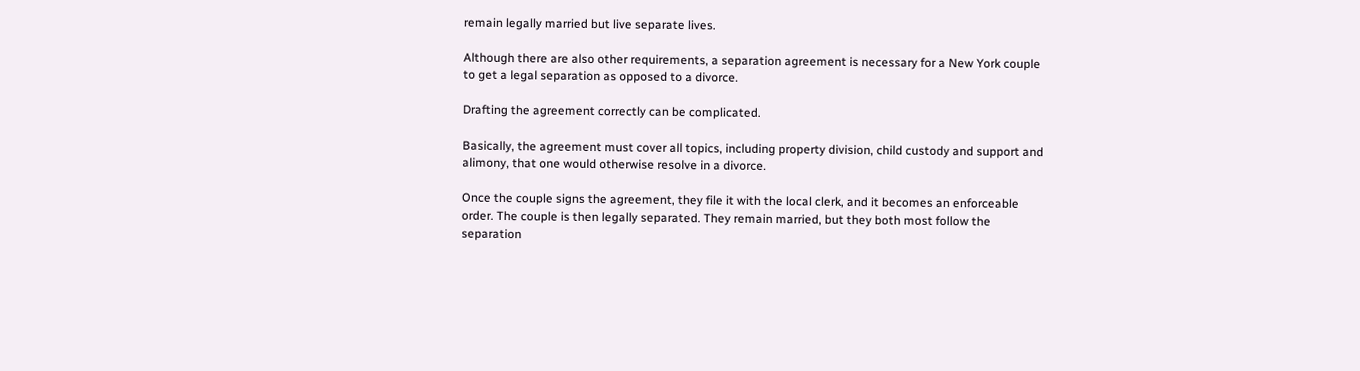remain legally married but live separate lives.

Although there are also other requirements, a separation agreement is necessary for a New York couple to get a legal separation as opposed to a divorce.

Drafting the agreement correctly can be complicated.

Basically, the agreement must cover all topics, including property division, child custody and support and alimony, that one would otherwise resolve in a divorce.

Once the couple signs the agreement, they file it with the local clerk, and it becomes an enforceable order. The couple is then legally separated. They remain married, but they both most follow the separation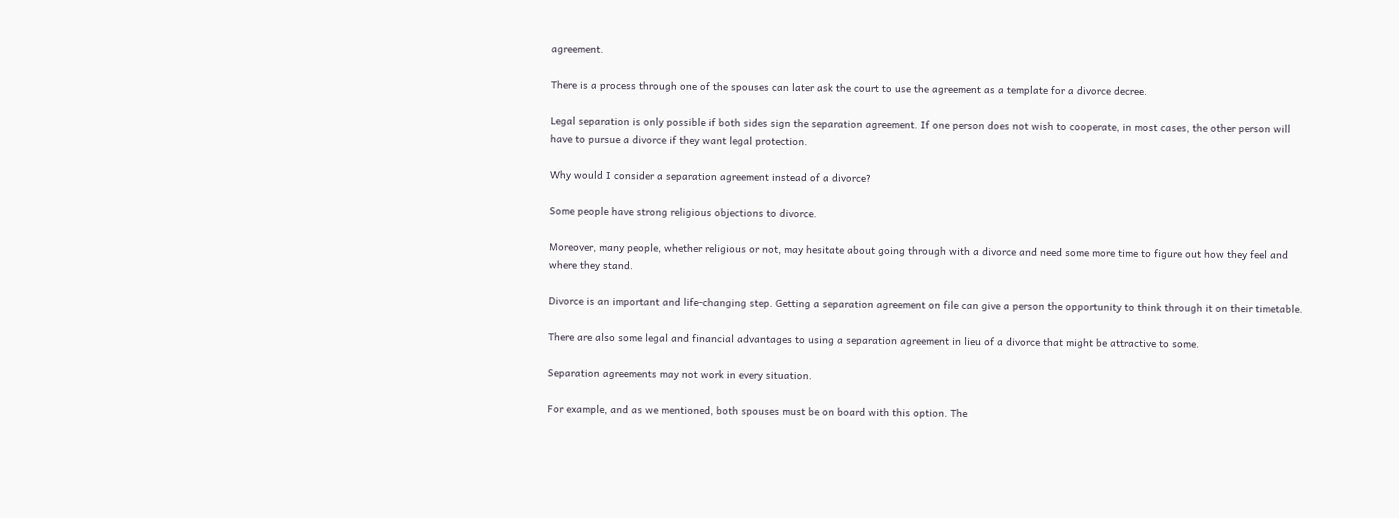agreement.

There is a process through one of the spouses can later ask the court to use the agreement as a template for a divorce decree.

Legal separation is only possible if both sides sign the separation agreement. If one person does not wish to cooperate, in most cases, the other person will have to pursue a divorce if they want legal protection.

Why would I consider a separation agreement instead of a divorce?

Some people have strong religious objections to divorce.

Moreover, many people, whether religious or not, may hesitate about going through with a divorce and need some more time to figure out how they feel and where they stand.

Divorce is an important and life-changing step. Getting a separation agreement on file can give a person the opportunity to think through it on their timetable.

There are also some legal and financial advantages to using a separation agreement in lieu of a divorce that might be attractive to some.

Separation agreements may not work in every situation.

For example, and as we mentioned, both spouses must be on board with this option. The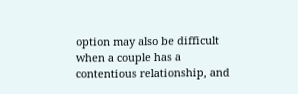option may also be difficult when a couple has a contentious relationship, and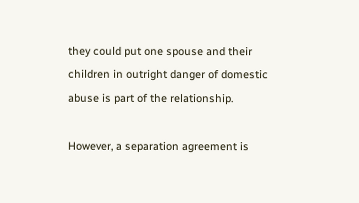they could put one spouse and their children in outright danger of domestic abuse is part of the relationship.

However, a separation agreement is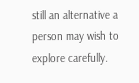still an alternative a person may wish to explore carefully.